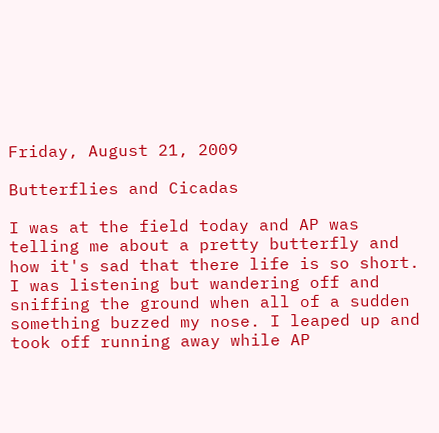Friday, August 21, 2009

Butterflies and Cicadas

I was at the field today and AP was telling me about a pretty butterfly and how it's sad that there life is so short. I was listening but wandering off and sniffing the ground when all of a sudden something buzzed my nose. I leaped up and took off running away while AP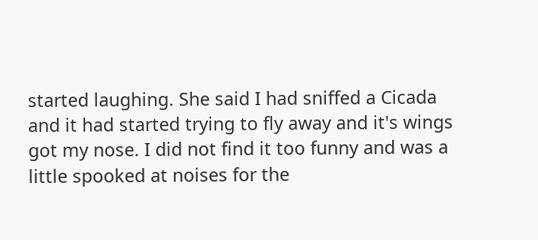started laughing. She said I had sniffed a Cicada and it had started trying to fly away and it's wings got my nose. I did not find it too funny and was a little spooked at noises for the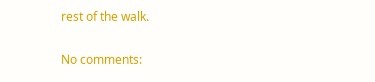rest of the walk.

No comments: